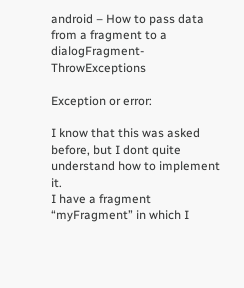android – How to pass data from a fragment to a dialogFragment-ThrowExceptions

Exception or error:

I know that this was asked before, but I dont quite understand how to implement it.
I have a fragment “myFragment” in which I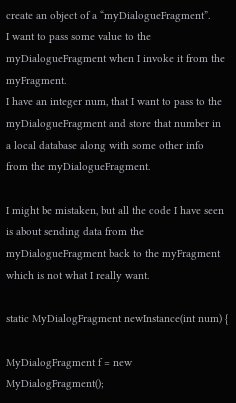create an object of a “myDialogueFragment”.
I want to pass some value to the myDialogueFragment when I invoke it from the myFragment.
I have an integer num, that I want to pass to the myDialogueFragment and store that number in a local database along with some other info from the myDialogueFragment.

I might be mistaken, but all the code I have seen is about sending data from the myDialogueFragment back to the myFragment which is not what I really want.

static MyDialogFragment newInstance(int num) {

MyDialogFragment f = new MyDialogFragment();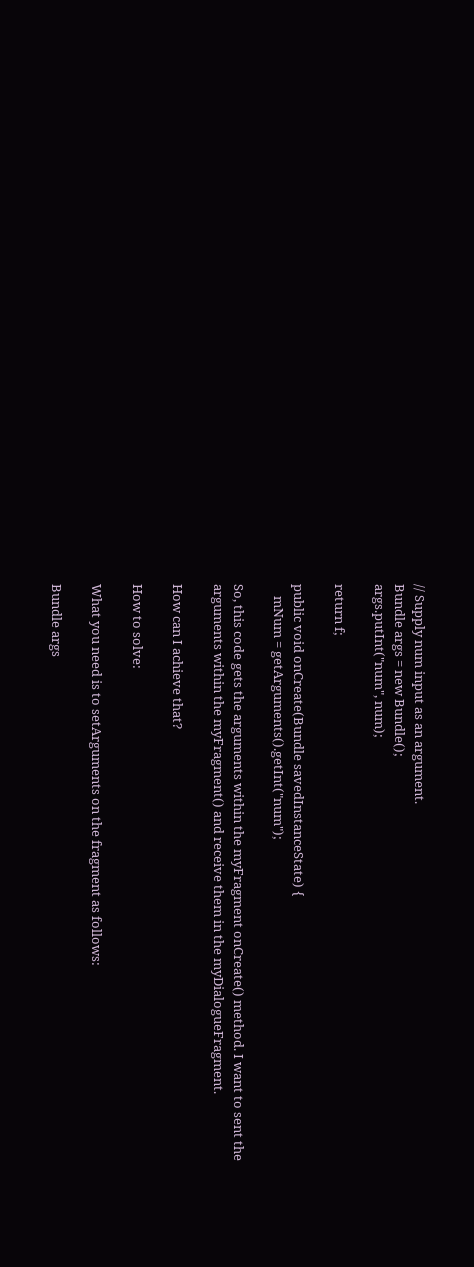// Supply num input as an argument.
Bundle args = new Bundle();
args.putInt("num", num);

return f;

public void onCreate(Bundle savedInstanceState) {
    mNum = getArguments().getInt("num");

So, this code gets the arguments within the myFragment onCreate() method. I want to sent the arguments within the myFragment() and receive them in the myDialogueFragment.

How can I achieve that?

How to solve:

What you need is to setArguments on the fragment as follows:

Bundle args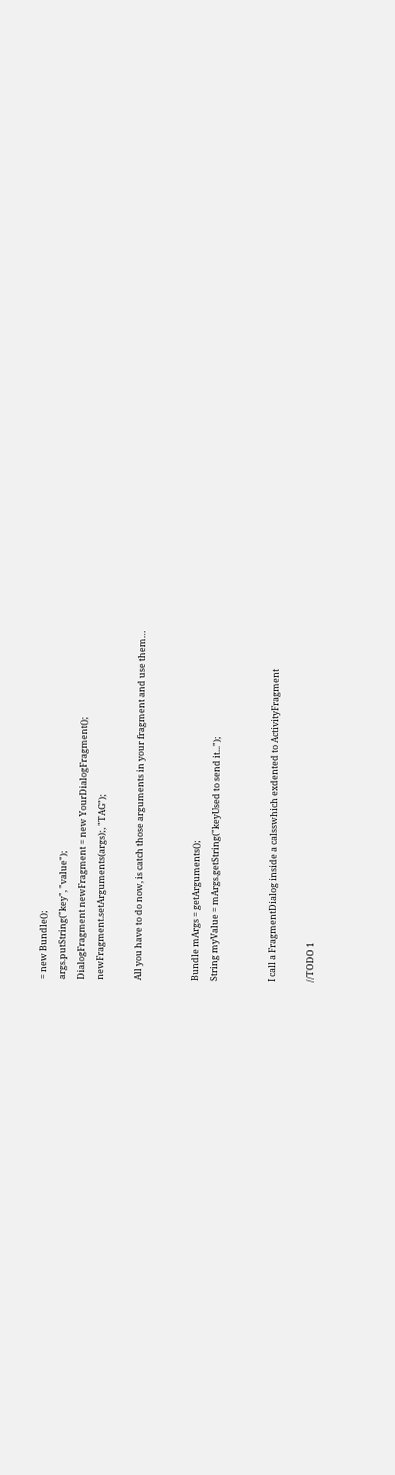= new Bundle();
args.putString("key", "value");
DialogFragment newFragment = new YourDialogFragment();
newFragment.setArguments(args);, "TAG");

All you have to do now, is catch those arguments in your fragment and use them…


Bundle mArgs = getArguments();
String myValue = mArgs.getString("keyUsed to send it...");


I call a FragmentDialog inside a calsswhich exdented to ActivityFragment

//TODO 1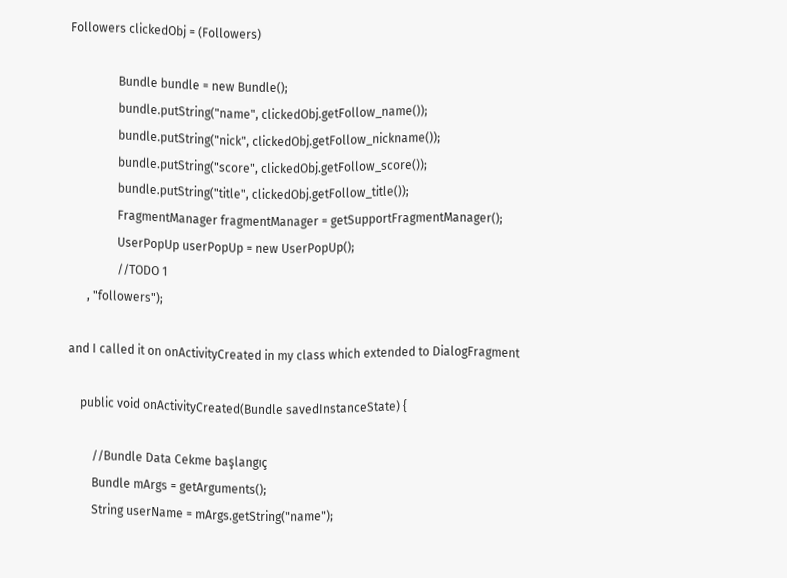Followers clickedObj = (Followers)

                Bundle bundle = new Bundle();
                bundle.putString("name", clickedObj.getFollow_name());
                bundle.putString("nick", clickedObj.getFollow_nickname());
                bundle.putString("score", clickedObj.getFollow_score());
                bundle.putString("title", clickedObj.getFollow_title());
                FragmentManager fragmentManager = getSupportFragmentManager();
                UserPopUp userPopUp = new UserPopUp();
                //TODO 1
      , "followers");

and I called it on onActivityCreated in my class which extended to DialogFragment

    public void onActivityCreated(Bundle savedInstanceState) {

        //Bundle Data Cekme başlangıç
        Bundle mArgs = getArguments();
        String userName = mArgs.getString("name");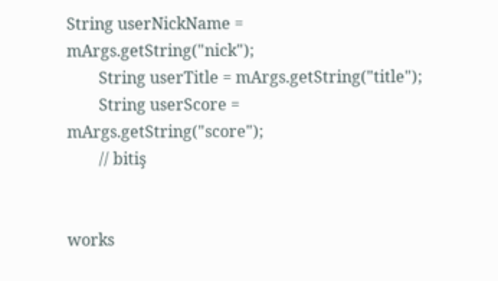String userNickName = mArgs.getString("nick");
        String userTitle = mArgs.getString("title");
        String userScore = mArgs.getString("score");
        // bitiş


works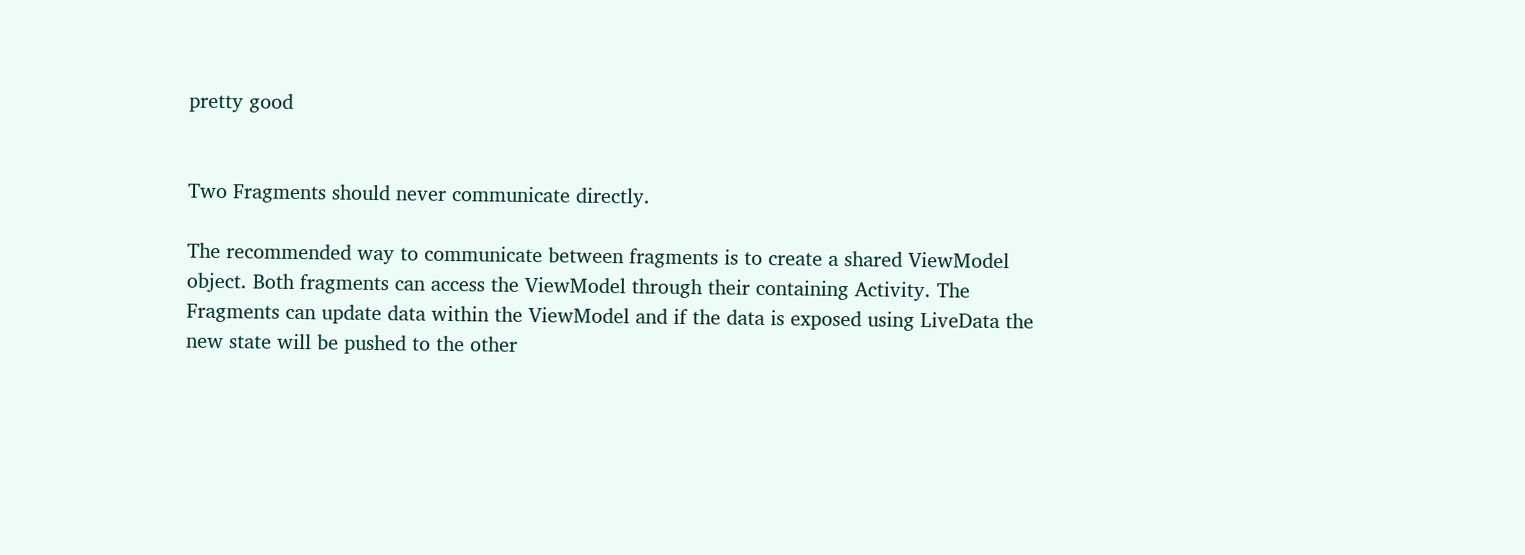pretty good


Two Fragments should never communicate directly.

The recommended way to communicate between fragments is to create a shared ViewModel object. Both fragments can access the ViewModel through their containing Activity. The Fragments can update data within the ViewModel and if the data is exposed using LiveData the new state will be pushed to the other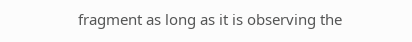fragment as long as it is observing the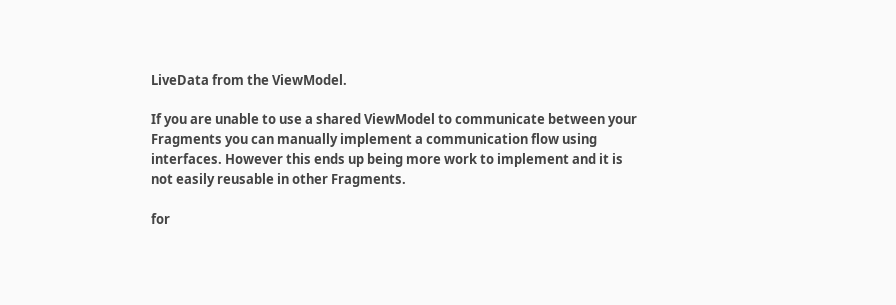LiveData from the ViewModel.

If you are unable to use a shared ViewModel to communicate between your Fragments you can manually implement a communication flow using interfaces. However this ends up being more work to implement and it is not easily reusable in other Fragments.

for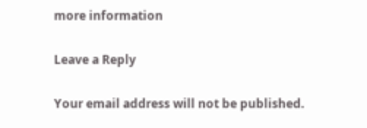more information

Leave a Reply

Your email address will not be published.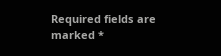Required fields are marked *